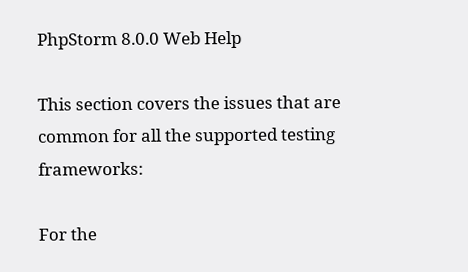PhpStorm 8.0.0 Web Help

This section covers the issues that are common for all the supported testing frameworks:

For the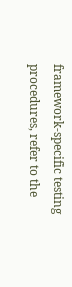framework-specific testing procedures, refer to the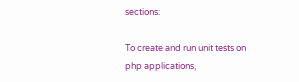sections:

To create and run unit tests on php applications,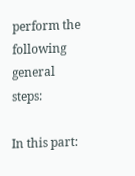perform the following general steps:

In this part: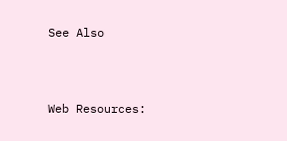See Also



Web Resources: